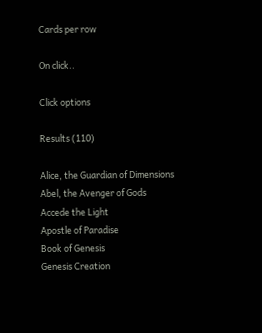Cards per row

On click..

Click options

Results (110)

Alice, the Guardian of Dimensions
Abel, the Avenger of Gods
Accede the Light
Apostle of Paradise
Book of Genesis
Genesis Creation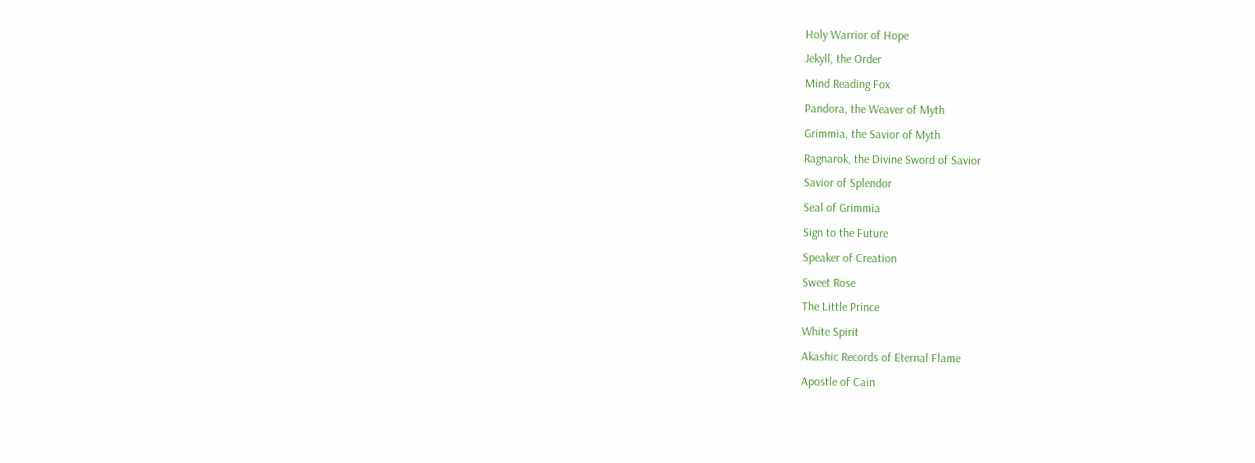Holy Warrior of Hope
Jekyll, the Order
Mind Reading Fox
Pandora, the Weaver of Myth
Grimmia, the Savior of Myth
Ragnarok, the Divine Sword of Savior
Savior of Splendor
Seal of Grimmia
Sign to the Future
Speaker of Creation
Sweet Rose
The Little Prince
White Spirit
Akashic Records of Eternal Flame
Apostle of Cain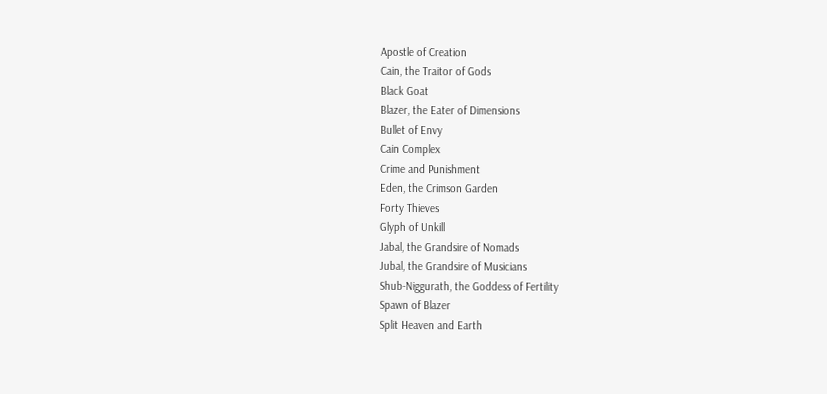Apostle of Creation
Cain, the Traitor of Gods
Black Goat
Blazer, the Eater of Dimensions
Bullet of Envy
Cain Complex
Crime and Punishment
Eden, the Crimson Garden
Forty Thieves
Glyph of Unkill
Jabal, the Grandsire of Nomads
Jubal, the Grandsire of Musicians
Shub-Niggurath, the Goddess of Fertility
Spawn of Blazer
Split Heaven and Earth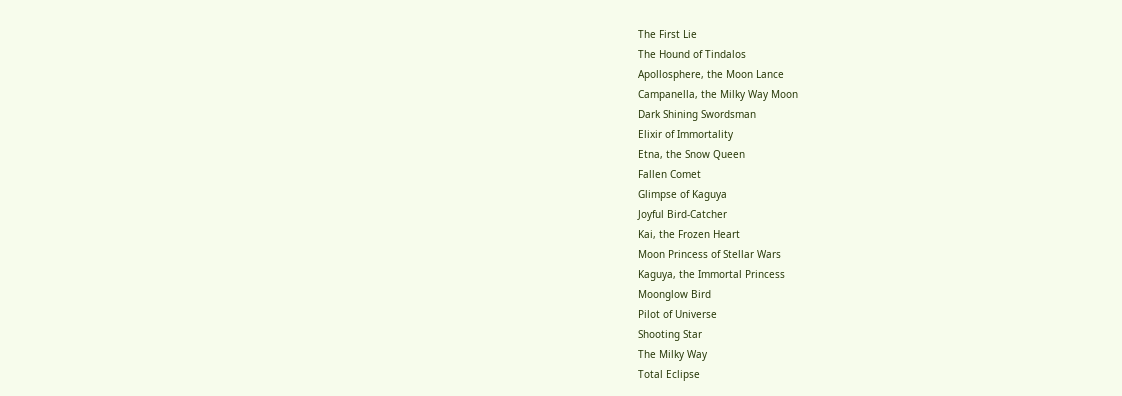The First Lie
The Hound of Tindalos
Apollosphere, the Moon Lance
Campanella, the Milky Way Moon
Dark Shining Swordsman
Elixir of Immortality
Etna, the Snow Queen
Fallen Comet
Glimpse of Kaguya
Joyful Bird-Catcher
Kai, the Frozen Heart
Moon Princess of Stellar Wars
Kaguya, the Immortal Princess
Moonglow Bird
Pilot of Universe
Shooting Star
The Milky Way
Total Eclipse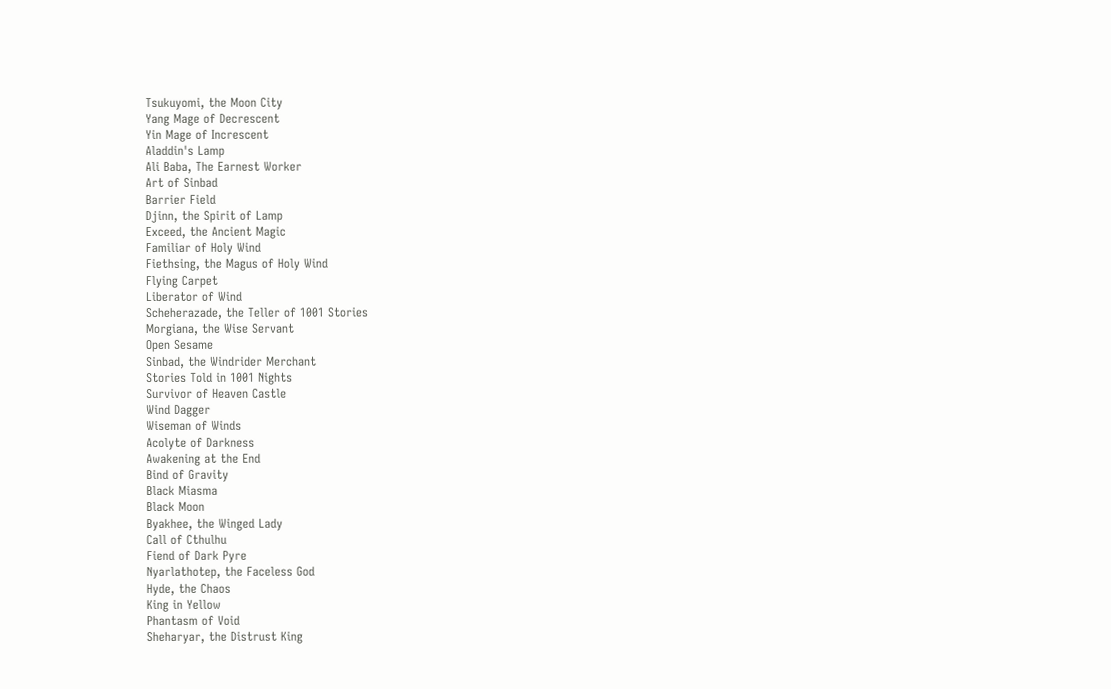Tsukuyomi, the Moon City
Yang Mage of Decrescent
Yin Mage of Increscent
Aladdin's Lamp
Ali Baba, The Earnest Worker
Art of Sinbad
Barrier Field
Djinn, the Spirit of Lamp
Exceed, the Ancient Magic
Familiar of Holy Wind
Fiethsing, the Magus of Holy Wind
Flying Carpet
Liberator of Wind
Scheherazade, the Teller of 1001 Stories
Morgiana, the Wise Servant
Open Sesame
Sinbad, the Windrider Merchant
Stories Told in 1001 Nights
Survivor of Heaven Castle
Wind Dagger
Wiseman of Winds
Acolyte of Darkness
Awakening at the End
Bind of Gravity
Black Miasma
Black Moon
Byakhee, the Winged Lady
Call of Cthulhu
Fiend of Dark Pyre
Nyarlathotep, the Faceless God
Hyde, the Chaos
King in Yellow
Phantasm of Void
Sheharyar, the Distrust King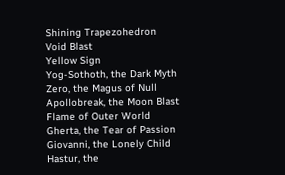Shining Trapezohedron
Void Blast
Yellow Sign
Yog-Sothoth, the Dark Myth
Zero, the Magus of Null
Apollobreak, the Moon Blast
Flame of Outer World
Gherta, the Tear of Passion
Giovanni, the Lonely Child
Hastur, the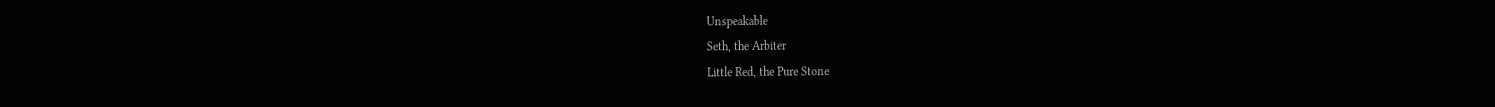Unspeakable
Seth, the Arbiter
Little Red, the Pure Stone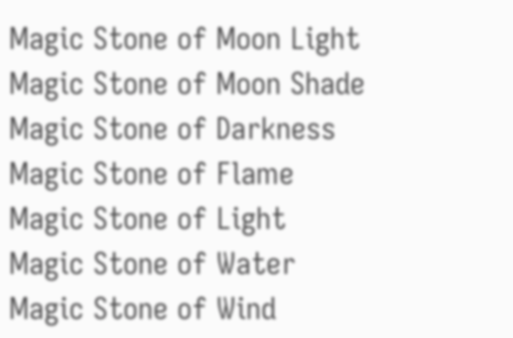Magic Stone of Moon Light
Magic Stone of Moon Shade
Magic Stone of Darkness
Magic Stone of Flame
Magic Stone of Light
Magic Stone of Water
Magic Stone of Wind